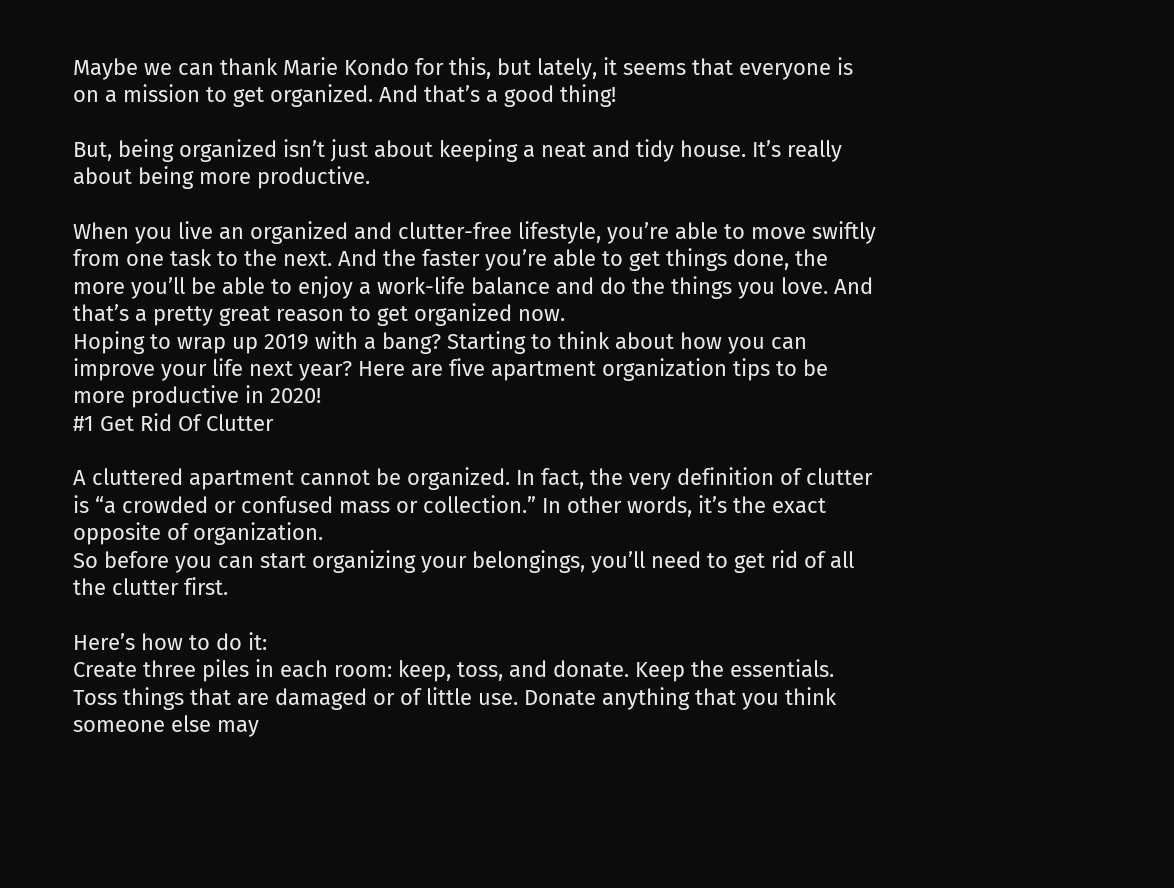Maybe we can thank Marie Kondo for this, but lately, it seems that everyone is on a mission to get organized. And that’s a good thing!

But, being organized isn’t just about keeping a neat and tidy house. It’s really about being more productive.

When you live an organized and clutter-free lifestyle, you’re able to move swiftly from one task to the next. And the faster you’re able to get things done, the more you’ll be able to enjoy a work-life balance and do the things you love. And that’s a pretty great reason to get organized now.
Hoping to wrap up 2019 with a bang? Starting to think about how you can improve your life next year? Here are five apartment organization tips to be more productive in 2020!
#1 Get Rid Of Clutter

A cluttered apartment cannot be organized. In fact, the very definition of clutter is “a crowded or confused mass or collection.” In other words, it’s the exact opposite of organization.
So before you can start organizing your belongings, you’ll need to get rid of all the clutter first.

Here’s how to do it:
Create three piles in each room: keep, toss, and donate. Keep the essentials. Toss things that are damaged or of little use. Donate anything that you think someone else may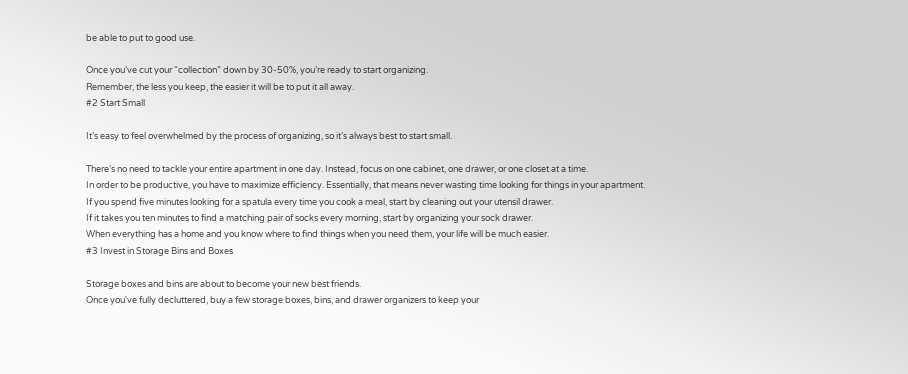be able to put to good use.

Once you’ve cut your “collection” down by 30-50%, you’re ready to start organizing.
Remember, the less you keep, the easier it will be to put it all away.
#2 Start Small

It’s easy to feel overwhelmed by the process of organizing, so it’s always best to start small.

There’s no need to tackle your entire apartment in one day. Instead, focus on one cabinet, one drawer, or one closet at a time.
In order to be productive, you have to maximize efficiency. Essentially, that means never wasting time looking for things in your apartment.
If you spend five minutes looking for a spatula every time you cook a meal, start by cleaning out your utensil drawer.
If it takes you ten minutes to find a matching pair of socks every morning, start by organizing your sock drawer.
When everything has a home and you know where to find things when you need them, your life will be much easier.
#3 Invest in Storage Bins and Boxes

Storage boxes and bins are about to become your new best friends.
Once you've fully decluttered, buy a few storage boxes, bins, and drawer organizers to keep your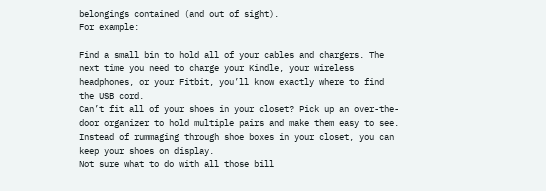belongings contained (and out of sight).
For example:

Find a small bin to hold all of your cables and chargers. The next time you need to charge your Kindle, your wireless headphones, or your Fitbit, you’ll know exactly where to find the USB cord.
Can’t fit all of your shoes in your closet? Pick up an over-the-door organizer to hold multiple pairs and make them easy to see. Instead of rummaging through shoe boxes in your closet, you can keep your shoes on display.
Not sure what to do with all those bill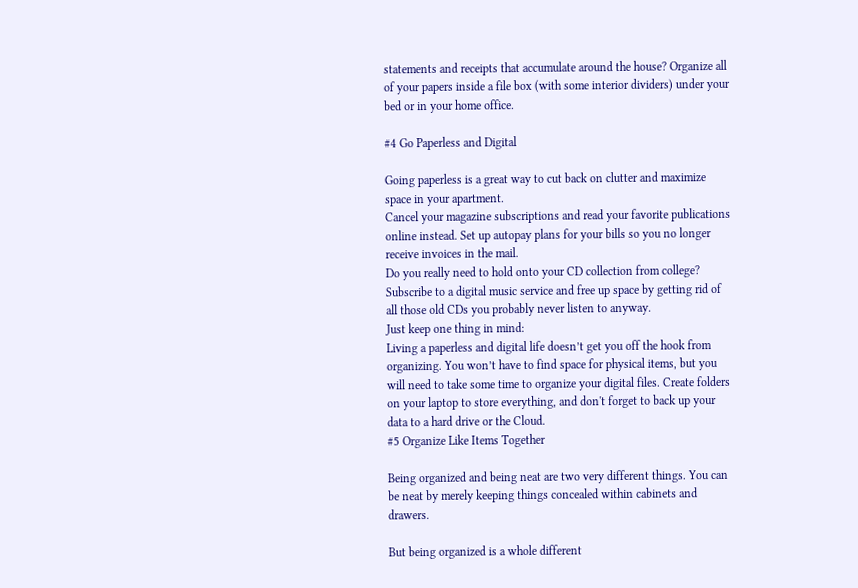statements and receipts that accumulate around the house? Organize all of your papers inside a file box (with some interior dividers) under your bed or in your home office.

#4 Go Paperless and Digital

Going paperless is a great way to cut back on clutter and maximize space in your apartment.
Cancel your magazine subscriptions and read your favorite publications online instead. Set up autopay plans for your bills so you no longer receive invoices in the mail.
Do you really need to hold onto your CD collection from college? Subscribe to a digital music service and free up space by getting rid of all those old CDs you probably never listen to anyway.
Just keep one thing in mind:
Living a paperless and digital life doesn’t get you off the hook from organizing. You won’t have to find space for physical items, but you will need to take some time to organize your digital files. Create folders on your laptop to store everything, and don't forget to back up your data to a hard drive or the Cloud.
#5 Organize Like Items Together

Being organized and being neat are two very different things. You can be neat by merely keeping things concealed within cabinets and drawers.

But being organized is a whole different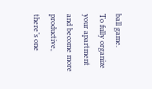ball game.
To fully organize your apartment and become more productive, there’s one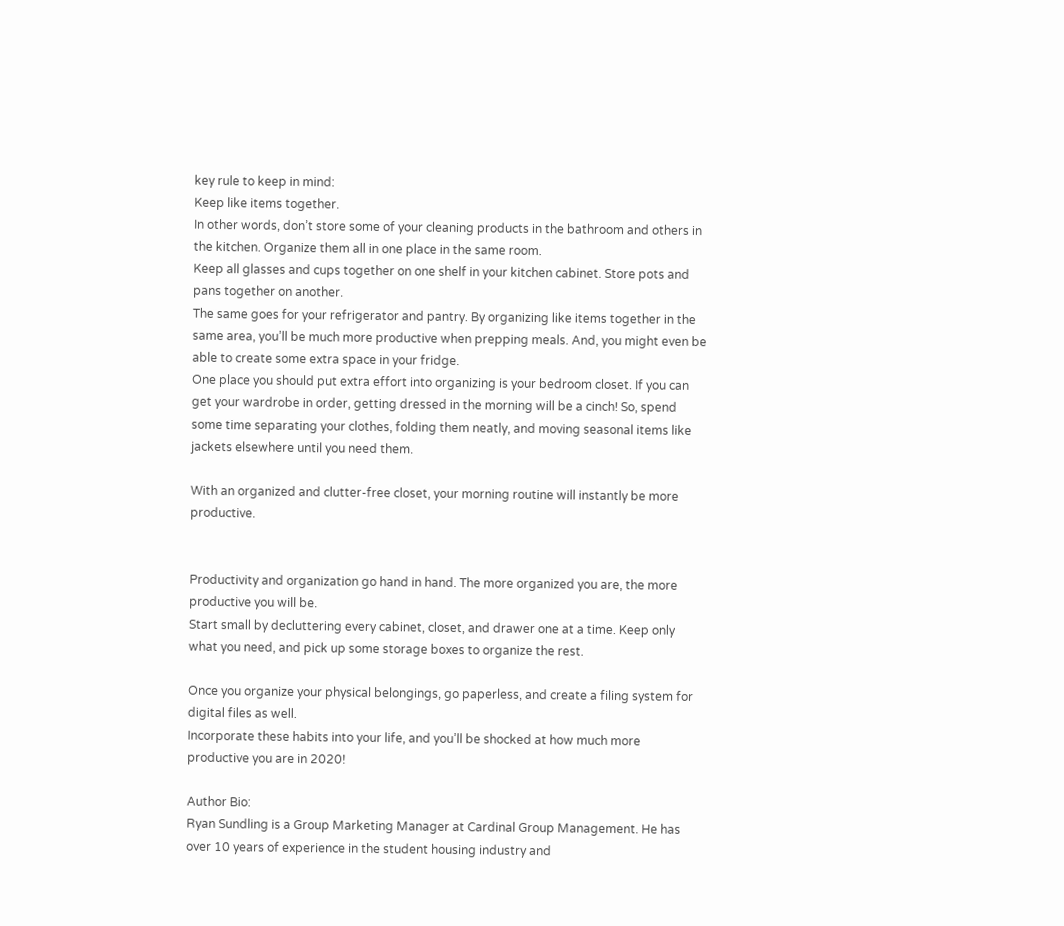key rule to keep in mind:
Keep like items together.
In other words, don’t store some of your cleaning products in the bathroom and others in the kitchen. Organize them all in one place in the same room.
Keep all glasses and cups together on one shelf in your kitchen cabinet. Store pots and pans together on another.
The same goes for your refrigerator and pantry. By organizing like items together in the same area, you’ll be much more productive when prepping meals. And, you might even be able to create some extra space in your fridge.
One place you should put extra effort into organizing is your bedroom closet. If you can get your wardrobe in order, getting dressed in the morning will be a cinch! So, spend some time separating your clothes, folding them neatly, and moving seasonal items like jackets elsewhere until you need them.

With an organized and clutter-free closet, your morning routine will instantly be more productive.


Productivity and organization go hand in hand. The more organized you are, the more productive you will be.
Start small by decluttering every cabinet, closet, and drawer one at a time. Keep only what you need, and pick up some storage boxes to organize the rest.

Once you organize your physical belongings, go paperless, and create a filing system for digital files as well.
Incorporate these habits into your life, and you’ll be shocked at how much more productive you are in 2020!

Author Bio:
Ryan Sundling is a Group Marketing Manager at Cardinal Group Management. He has over 10 years of experience in the student housing industry and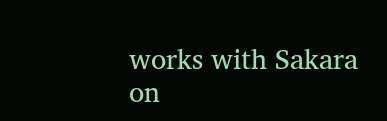works with Sakara on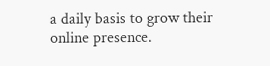a daily basis to grow their online presence.